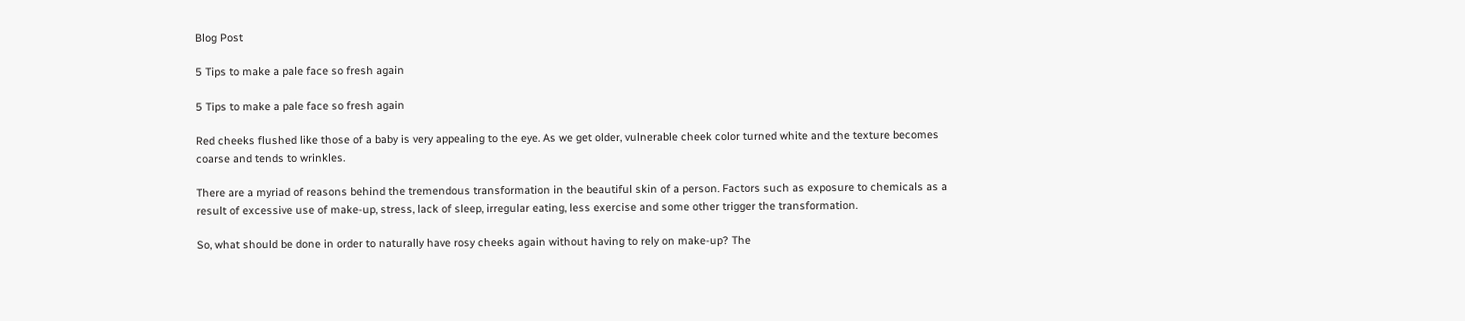Blog Post

5 Tips to make a pale face so fresh again

5 Tips to make a pale face so fresh again

Red cheeks flushed like those of a baby is very appealing to the eye. As we get older, vulnerable cheek color turned white and the texture becomes coarse and tends to wrinkles.

There are a myriad of reasons behind the tremendous transformation in the beautiful skin of a person. Factors such as exposure to chemicals as a result of excessive use of make-up, stress, lack of sleep, irregular eating, less exercise and some other trigger the transformation.

So, what should be done in order to naturally have rosy cheeks again without having to rely on make-up? The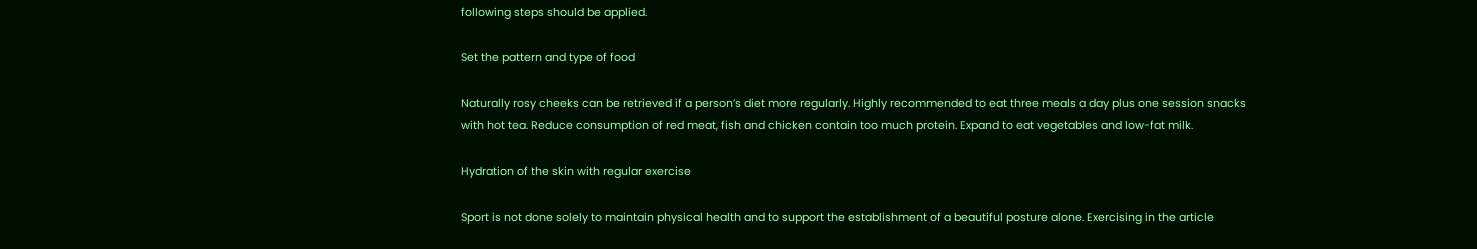following steps should be applied.

Set the pattern and type of food

Naturally rosy cheeks can be retrieved if a person’s diet more regularly. Highly recommended to eat three meals a day plus one session snacks with hot tea. Reduce consumption of red meat, fish and chicken contain too much protein. Expand to eat vegetables and low-fat milk.

Hydration of the skin with regular exercise

Sport is not done solely to maintain physical health and to support the establishment of a beautiful posture alone. Exercising in the article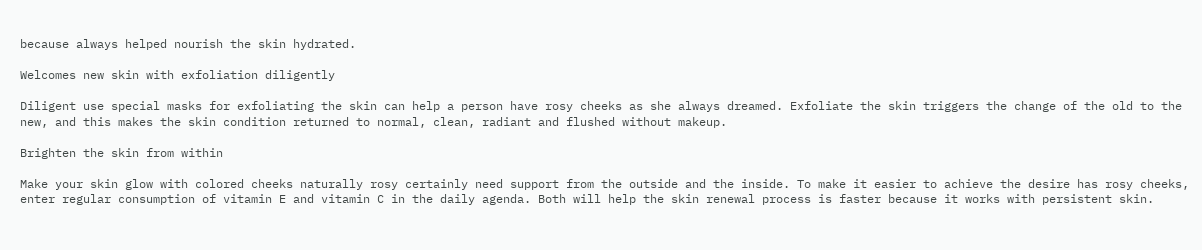because always helped nourish the skin hydrated.

Welcomes new skin with exfoliation diligently

Diligent use special masks for exfoliating the skin can help a person have rosy cheeks as she always dreamed. Exfoliate the skin triggers the change of the old to the new, and this makes the skin condition returned to normal, clean, radiant and flushed without makeup.

Brighten the skin from within

Make your skin glow with colored cheeks naturally rosy certainly need support from the outside and the inside. To make it easier to achieve the desire has rosy cheeks, enter regular consumption of vitamin E and vitamin C in the daily agenda. Both will help the skin renewal process is faster because it works with persistent skin.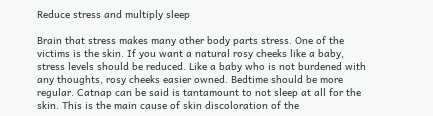Reduce stress and multiply sleep

Brain that stress makes many other body parts stress. One of the victims is the skin. If you want a natural rosy cheeks like a baby, stress levels should be reduced. Like a baby who is not burdened with any thoughts, rosy cheeks easier owned. Bedtime should be more regular. Catnap can be said is tantamount to not sleep at all for the skin. This is the main cause of skin discoloration of the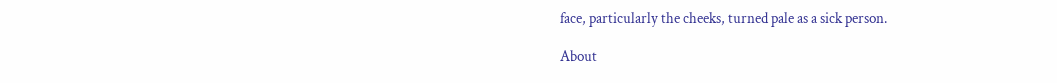face, particularly the cheeks, turned pale as a sick person.

About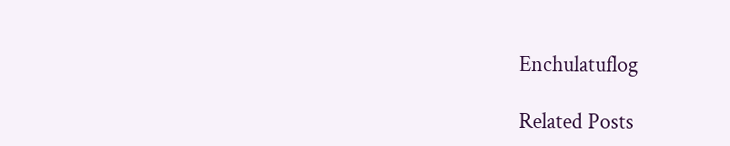Enchulatuflog

Related Posts